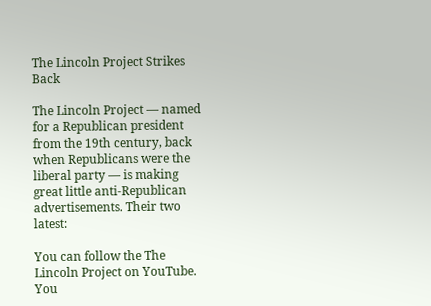The Lincoln Project Strikes Back

The Lincoln Project — named for a Republican president from the 19th century, back when Republicans were the liberal party — is making great little anti-Republican advertisements. Their two latest:

You can follow the The Lincoln Project on YouTube. You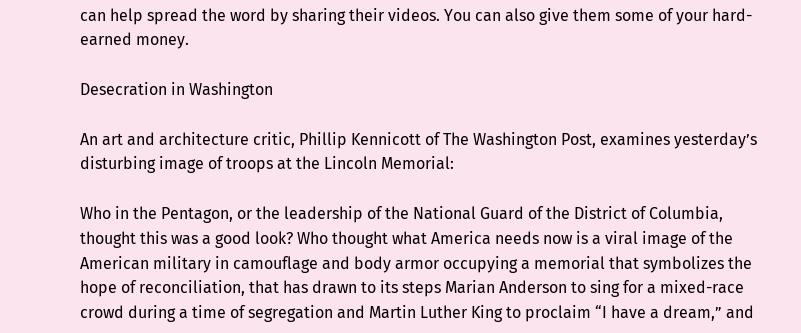can help spread the word by sharing their videos. You can also give them some of your hard-earned money.

Desecration in Washington

An art and architecture critic, Phillip Kennicott of The Washington Post, examines yesterday’s disturbing image of troops at the Lincoln Memorial:

Who in the Pentagon, or the leadership of the National Guard of the District of Columbia, thought this was a good look? Who thought what America needs now is a viral image of the American military in camouflage and body armor occupying a memorial that symbolizes the hope of reconciliation, that has drawn to its steps Marian Anderson to sing for a mixed-race crowd during a time of segregation and Martin Luther King to proclaim “I have a dream,” and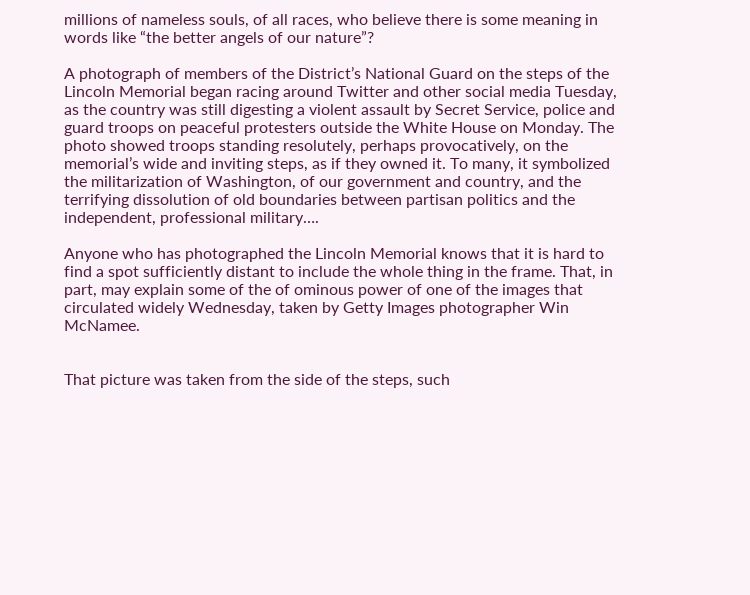millions of nameless souls, of all races, who believe there is some meaning in words like “the better angels of our nature”?

A photograph of members of the District’s National Guard on the steps of the Lincoln Memorial began racing around Twitter and other social media Tuesday, as the country was still digesting a violent assault by Secret Service, police and guard troops on peaceful protesters outside the White House on Monday. The photo showed troops standing resolutely, perhaps provocatively, on the memorial’s wide and inviting steps, as if they owned it. To many, it symbolized the militarization of Washington, of our government and country, and the terrifying dissolution of old boundaries between partisan politics and the independent, professional military….

Anyone who has photographed the Lincoln Memorial knows that it is hard to find a spot sufficiently distant to include the whole thing in the frame. That, in part, may explain some of the of ominous power of one of the images that circulated widely Wednesday, taken by Getty Images photographer Win McNamee.


That picture was taken from the side of the steps, such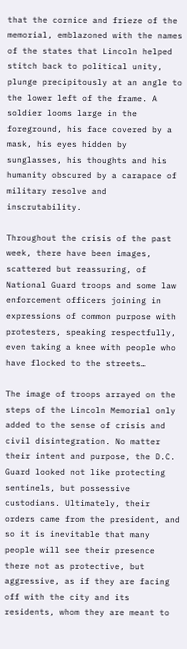that the cornice and frieze of the memorial, emblazoned with the names of the states that Lincoln helped stitch back to political unity, plunge precipitously at an angle to the lower left of the frame. A soldier looms large in the foreground, his face covered by a mask, his eyes hidden by sunglasses, his thoughts and his humanity obscured by a carapace of military resolve and inscrutability.

Throughout the crisis of the past week, there have been images, scattered but reassuring, of National Guard troops and some law enforcement officers joining in expressions of common purpose with protesters, speaking respectfully, even taking a knee with people who have flocked to the streets…

The image of troops arrayed on the steps of the Lincoln Memorial only added to the sense of crisis and civil disintegration. No matter their intent and purpose, the D.C. Guard looked not like protecting sentinels, but possessive custodians. Ultimately, their orders came from the president, and so it is inevitable that many people will see their presence there not as protective, but aggressive, as if they are facing off with the city and its residents, whom they are meant to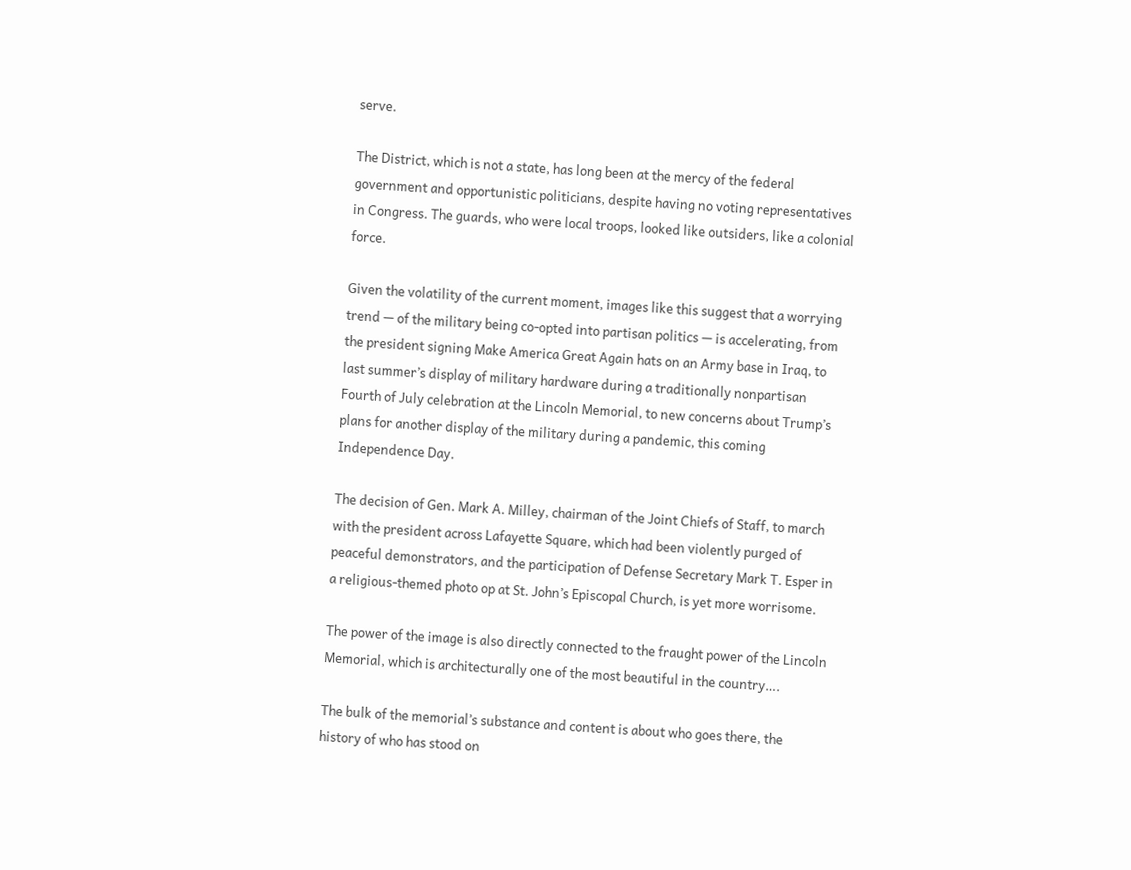serve.

The District, which is not a state, has long been at the mercy of the federal government and opportunistic politicians, despite having no voting representatives in Congress. The guards, who were local troops, looked like outsiders, like a colonial force.

Given the volatility of the current moment, images like this suggest that a worrying trend — of the military being co-opted into partisan politics — is accelerating, from the president signing Make America Great Again hats on an Army base in Iraq, to last summer’s display of military hardware during a traditionally nonpartisan Fourth of July celebration at the Lincoln Memorial, to new concerns about Trump’s plans for another display of the military during a pandemic, this coming Independence Day.

The decision of Gen. Mark A. Milley, chairman of the Joint Chiefs of Staff, to march with the president across Lafayette Square, which had been violently purged of peaceful demonstrators, and the participation of Defense Secretary Mark T. Esper in a religious-themed photo op at St. John’s Episcopal Church, is yet more worrisome.

The power of the image is also directly connected to the fraught power of the Lincoln Memorial, which is architecturally one of the most beautiful in the country….

The bulk of the memorial’s substance and content is about who goes there, the history of who has stood on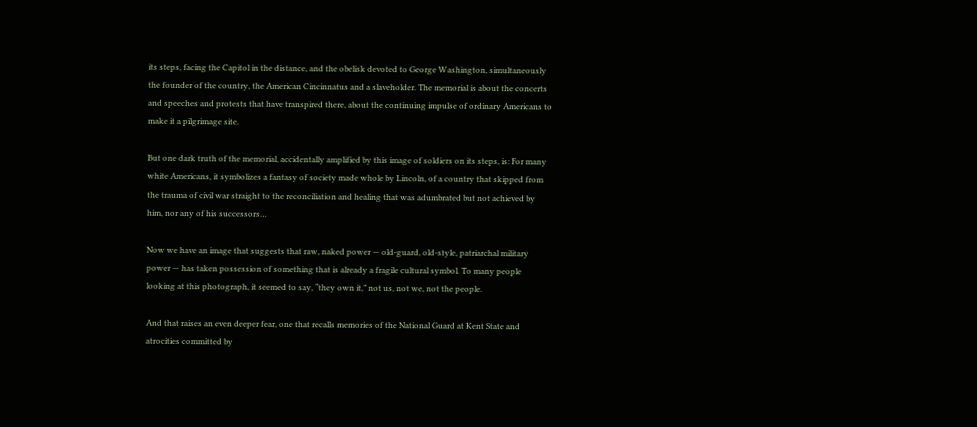its steps, facing the Capitol in the distance, and the obelisk devoted to George Washington, simultaneously the founder of the country, the American Cincinnatus and a slaveholder. The memorial is about the concerts and speeches and protests that have transpired there, about the continuing impulse of ordinary Americans to make it a pilgrimage site.

But one dark truth of the memorial, accidentally amplified by this image of soldiers on its steps, is: For many white Americans, it symbolizes a fantasy of society made whole by Lincoln, of a country that skipped from the trauma of civil war straight to the reconciliation and healing that was adumbrated but not achieved by him, nor any of his successors…

Now we have an image that suggests that raw, naked power — old-guard, old-style, patriarchal military power — has taken possession of something that is already a fragile cultural symbol. To many people looking at this photograph, it seemed to say, “they own it,” not us, not we, not the people.

And that raises an even deeper fear, one that recalls memories of the National Guard at Kent State and atrocities committed by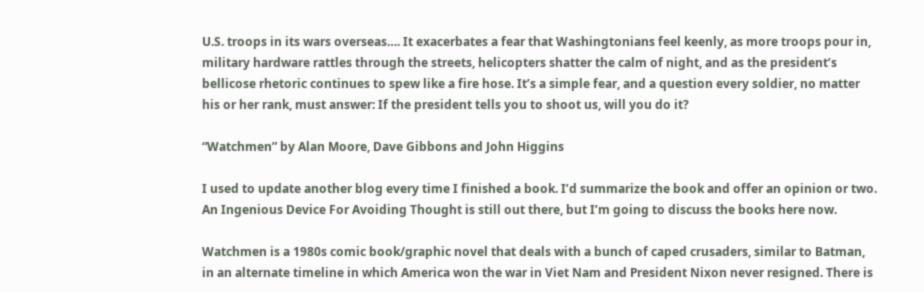U.S. troops in its wars overseas…. It exacerbates a fear that Washingtonians feel keenly, as more troops pour in, military hardware rattles through the streets, helicopters shatter the calm of night, and as the president’s bellicose rhetoric continues to spew like a fire hose. It’s a simple fear, and a question every soldier, no matter his or her rank, must answer: If the president tells you to shoot us, will you do it?

“Watchmen” by Alan Moore, Dave Gibbons and John Higgins

I used to update another blog every time I finished a book. I’d summarize the book and offer an opinion or two. An Ingenious Device For Avoiding Thought is still out there, but I’m going to discuss the books here now.

Watchmen is a 1980s comic book/graphic novel that deals with a bunch of caped crusaders, similar to Batman, in an alternate timeline in which America won the war in Viet Nam and President Nixon never resigned. There is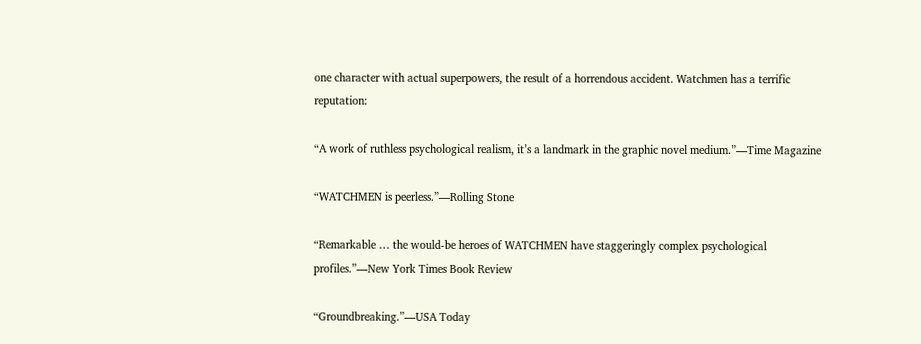one character with actual superpowers, the result of a horrendous accident. Watchmen has a terrific reputation:

“A work of ruthless psychological realism, it’s a landmark in the graphic novel medium.”—Time Magazine

“WATCHMEN is peerless.”—Rolling Stone

“Remarkable … the would-be heroes of WATCHMEN have staggeringly complex psychological profiles.”—New York Times Book Review

“Groundbreaking.”—USA Today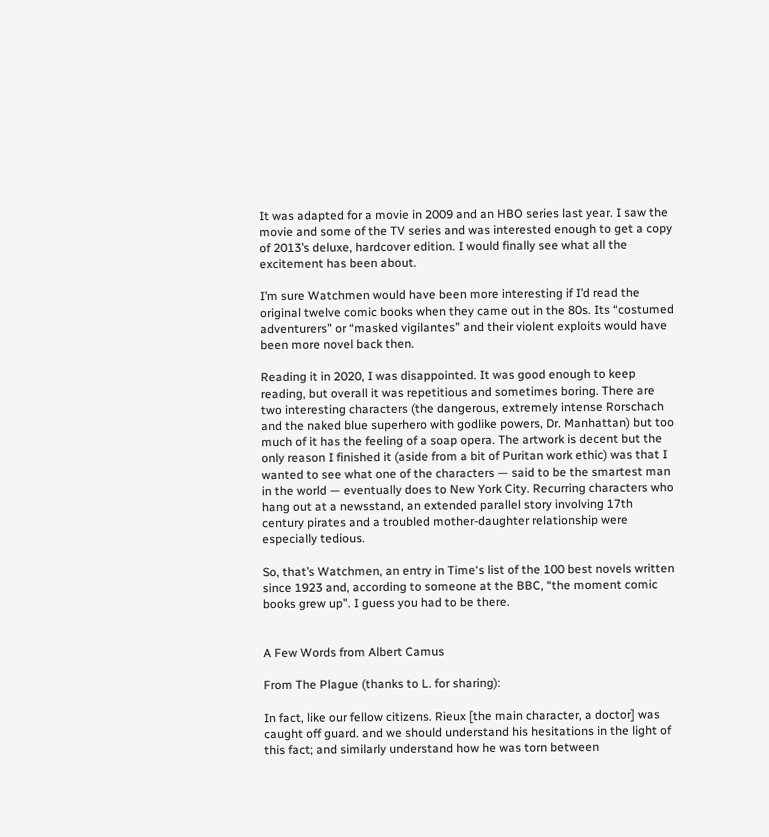It was adapted for a movie in 2009 and an HBO series last year. I saw the movie and some of the TV series and was interested enough to get a copy of 2013’s deluxe, hardcover edition. I would finally see what all the excitement has been about.

I’m sure Watchmen would have been more interesting if I’d read the original twelve comic books when they came out in the 80s. Its “costumed adventurers” or “masked vigilantes” and their violent exploits would have been more novel back then.

Reading it in 2020, I was disappointed. It was good enough to keep reading, but overall it was repetitious and sometimes boring. There are two interesting characters (the dangerous, extremely intense Rorschach and the naked blue superhero with godlike powers, Dr. Manhattan) but too much of it has the feeling of a soap opera. The artwork is decent but the only reason I finished it (aside from a bit of Puritan work ethic) was that I wanted to see what one of the characters — said to be the smartest man in the world — eventually does to New York City. Recurring characters who hang out at a newsstand, an extended parallel story involving 17th century pirates and a troubled mother-daughter relationship were especially tedious.

So, that’s Watchmen, an entry in Time‘s list of the 100 best novels written since 1923 and, according to someone at the BBC, “the moment comic books grew up”. I guess you had to be there.


A Few Words from Albert Camus

From The Plague (thanks to L. for sharing):

In fact, like our fellow citizens. Rieux [the main character, a doctor] was caught off guard. and we should understand his hesitations in the light of this fact; and similarly understand how he was torn between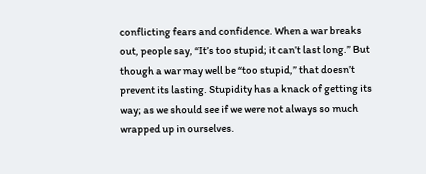conflicting fears and confidence. When a war breaks out, people say, “It’s too stupid; it can’t last long.” But though a war may well be “too stupid,” that doesn’t prevent its lasting. Stupidity has a knack of getting its way; as we should see if we were not always so much wrapped up in ourselves.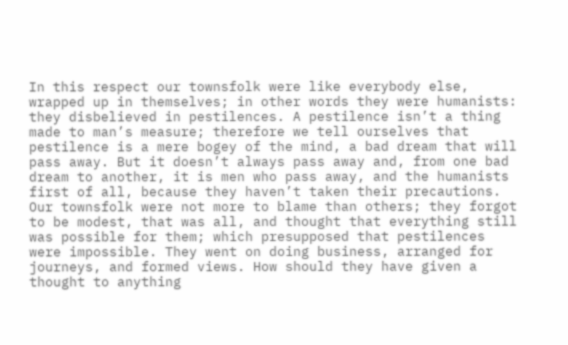In this respect our townsfolk were like everybody else, wrapped up in themselves; in other words they were humanists: they disbelieved in pestilences. A pestilence isn’t a thing made to man’s measure; therefore we tell ourselves that pestilence is a mere bogey of the mind, a bad dream that will pass away. But it doesn’t always pass away and, from one bad dream to another, it is men who pass away, and the humanists first of all, because they haven’t taken their precautions. Our townsfolk were not more to blame than others; they forgot to be modest, that was all, and thought that everything still was possible for them; which presupposed that pestilences were impossible. They went on doing business, arranged for journeys, and formed views. How should they have given a thought to anything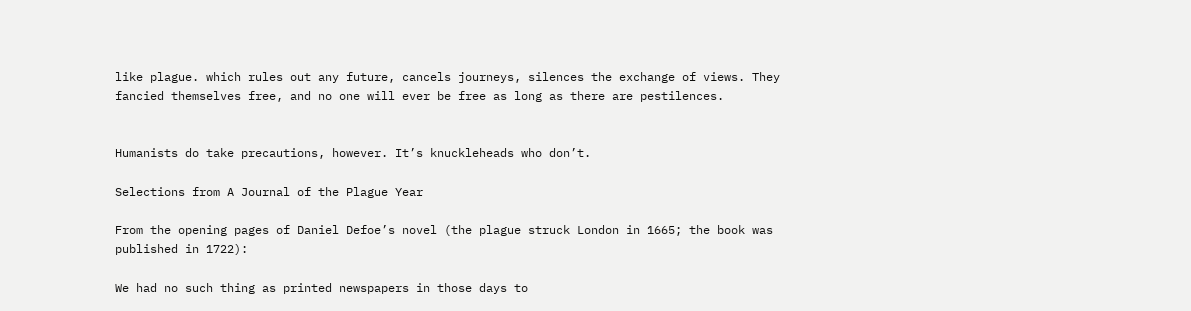like plague. which rules out any future, cancels journeys, silences the exchange of views. They fancied themselves free, and no one will ever be free as long as there are pestilences.


Humanists do take precautions, however. It’s knuckleheads who don’t.

Selections from A Journal of the Plague Year

From the opening pages of Daniel Defoe’s novel (the plague struck London in 1665; the book was published in 1722):

We had no such thing as printed newspapers in those days to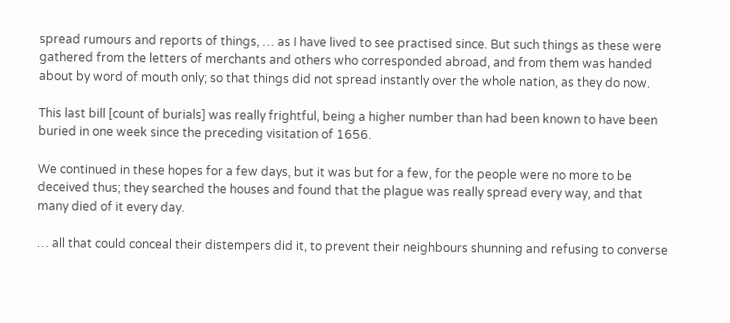spread rumours and reports of things, … as I have lived to see practised since. But such things as these were gathered from the letters of merchants and others who corresponded abroad, and from them was handed about by word of mouth only; so that things did not spread instantly over the whole nation, as they do now.

This last bill [count of burials] was really frightful, being a higher number than had been known to have been buried in one week since the preceding visitation of 1656.

We continued in these hopes for a few days, but it was but for a few, for the people were no more to be deceived thus; they searched the houses and found that the plague was really spread every way, and that many died of it every day.

… all that could conceal their distempers did it, to prevent their neighbours shunning and refusing to converse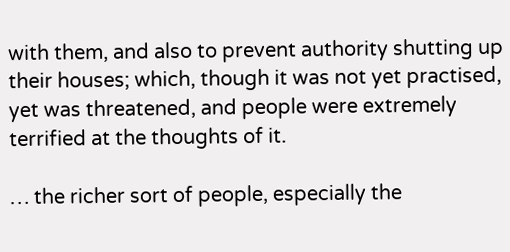with them, and also to prevent authority shutting up their houses; which, though it was not yet practised, yet was threatened, and people were extremely terrified at the thoughts of it.

… the richer sort of people, especially the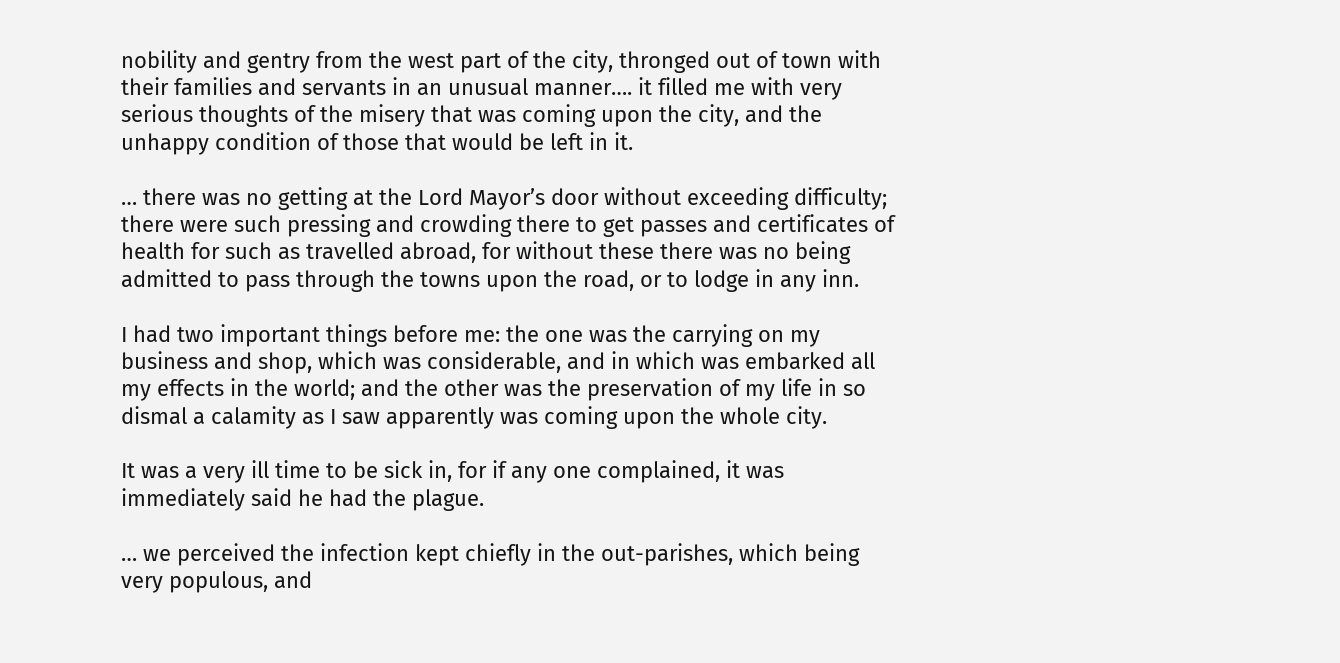nobility and gentry from the west part of the city, thronged out of town with their families and servants in an unusual manner…. it filled me with very serious thoughts of the misery that was coming upon the city, and the unhappy condition of those that would be left in it.

… there was no getting at the Lord Mayor’s door without exceeding difficulty; there were such pressing and crowding there to get passes and certificates of health for such as travelled abroad, for without these there was no being admitted to pass through the towns upon the road, or to lodge in any inn.

I had two important things before me: the one was the carrying on my business and shop, which was considerable, and in which was embarked all my effects in the world; and the other was the preservation of my life in so dismal a calamity as I saw apparently was coming upon the whole city.

It was a very ill time to be sick in, for if any one complained, it was immediately said he had the plague.

… we perceived the infection kept chiefly in the out-parishes, which being very populous, and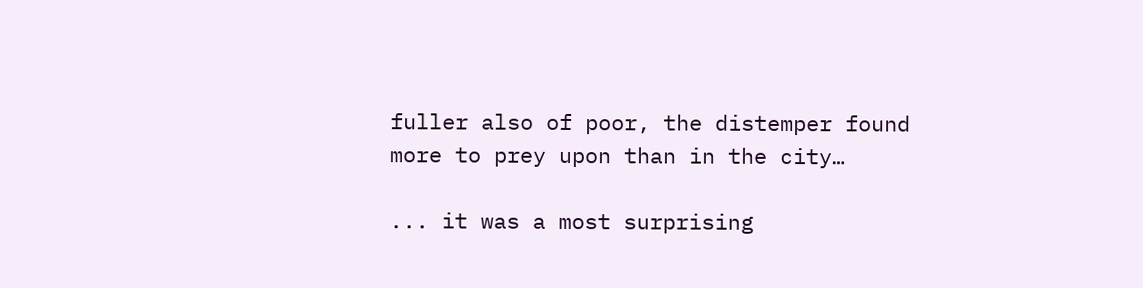fuller also of poor, the distemper found more to prey upon than in the city…

... it was a most surprising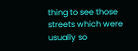thing to see those streets which were usually so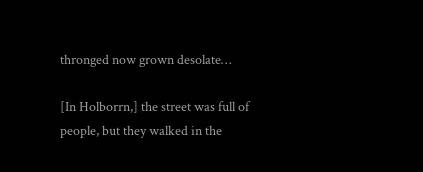thronged now grown desolate…

[In Holborrn,] the street was full of people, but they walked in the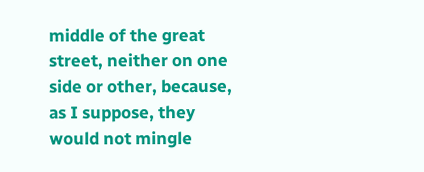middle of the great street, neither on one side or other, because, as I suppose, they would not mingle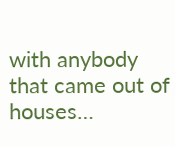with anybody that came out of houses…